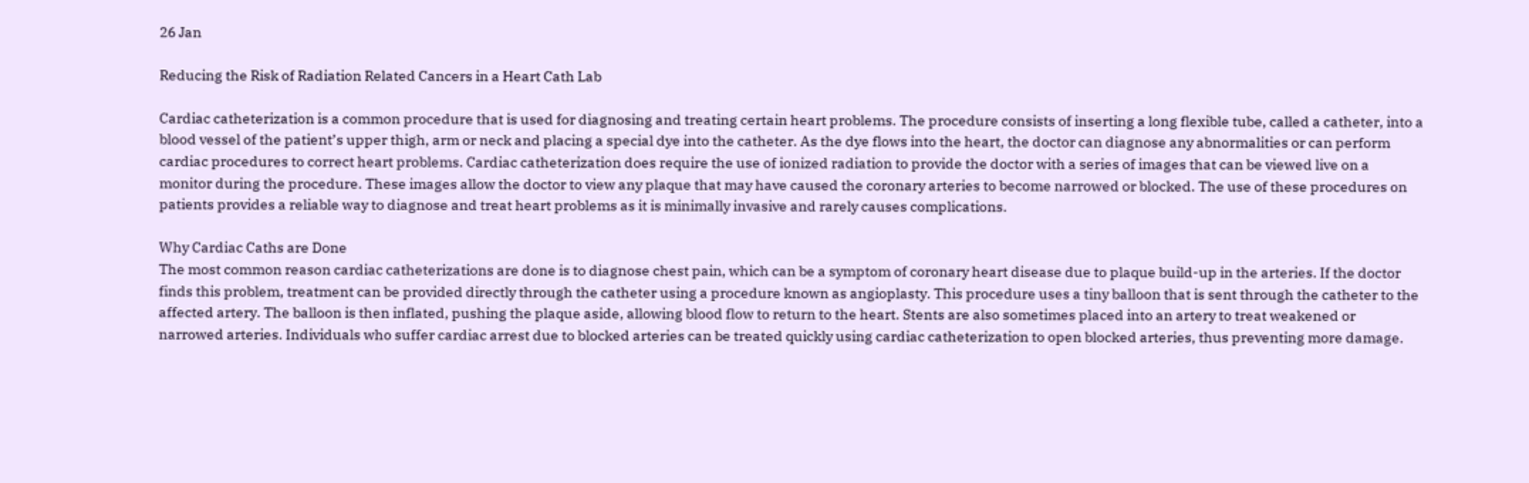26 Jan

Reducing the Risk of Radiation Related Cancers in a Heart Cath Lab

Cardiac catheterization is a common procedure that is used for diagnosing and treating certain heart problems. The procedure consists of inserting a long flexible tube, called a catheter, into a blood vessel of the patient’s upper thigh, arm or neck and placing a special dye into the catheter. As the dye flows into the heart, the doctor can diagnose any abnormalities or can perform cardiac procedures to correct heart problems. Cardiac catheterization does require the use of ionized radiation to provide the doctor with a series of images that can be viewed live on a monitor during the procedure. These images allow the doctor to view any plaque that may have caused the coronary arteries to become narrowed or blocked. The use of these procedures on patients provides a reliable way to diagnose and treat heart problems as it is minimally invasive and rarely causes complications.

Why Cardiac Caths are Done
The most common reason cardiac catheterizations are done is to diagnose chest pain, which can be a symptom of coronary heart disease due to plaque build-up in the arteries. If the doctor finds this problem, treatment can be provided directly through the catheter using a procedure known as angioplasty. This procedure uses a tiny balloon that is sent through the catheter to the affected artery. The balloon is then inflated, pushing the plaque aside, allowing blood flow to return to the heart. Stents are also sometimes placed into an artery to treat weakened or narrowed arteries. Individuals who suffer cardiac arrest due to blocked arteries can be treated quickly using cardiac catheterization to open blocked arteries, thus preventing more damage.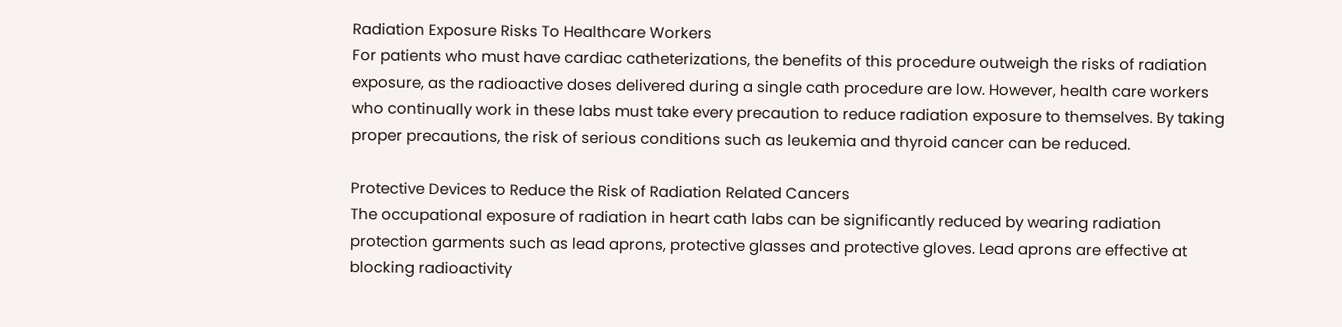Radiation Exposure Risks To Healthcare Workers
For patients who must have cardiac catheterizations, the benefits of this procedure outweigh the risks of radiation exposure, as the radioactive doses delivered during a single cath procedure are low. However, health care workers who continually work in these labs must take every precaution to reduce radiation exposure to themselves. By taking proper precautions, the risk of serious conditions such as leukemia and thyroid cancer can be reduced.

Protective Devices to Reduce the Risk of Radiation Related Cancers
The occupational exposure of radiation in heart cath labs can be significantly reduced by wearing radiation protection garments such as lead aprons, protective glasses and protective gloves. Lead aprons are effective at blocking radioactivity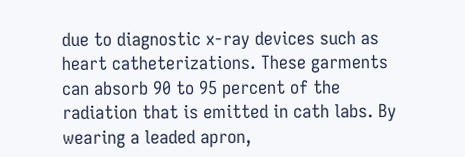due to diagnostic x-ray devices such as heart catheterizations. These garments can absorb 90 to 95 percent of the radiation that is emitted in cath labs. By wearing a leaded apron,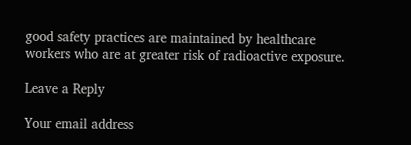good safety practices are maintained by healthcare workers who are at greater risk of radioactive exposure.

Leave a Reply

Your email address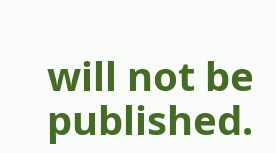will not be published.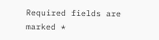Required fields are marked *